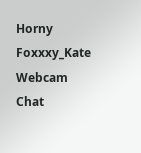Horny Foxxxy_Kate Webcam Chat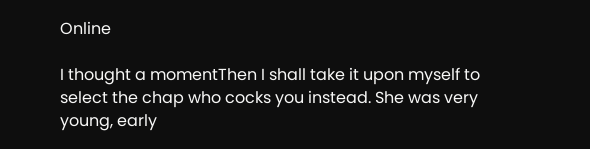Online

I thought a momentThen I shall take it upon myself to select the chap who cocks you instead. She was very young, early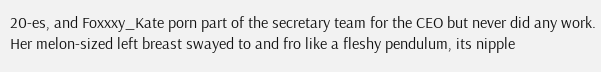20-es, and Foxxxy_Kate porn part of the secretary team for the CEO but never did any work. Her melon-sized left breast swayed to and fro like a fleshy pendulum, its nipple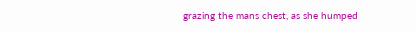grazing the mans chest, as she humped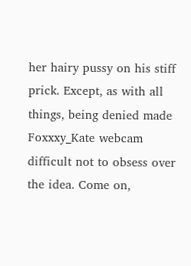her hairy pussy on his stiff prick. Except, as with all things, being denied made Foxxxy_Kate webcam difficult not to obsess over the idea. Come on,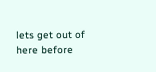lets get out of here before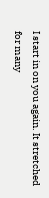I start in on you again. It stretched for many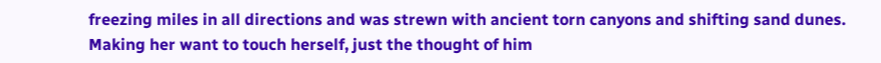freezing miles in all directions and was strewn with ancient torn canyons and shifting sand dunes. Making her want to touch herself, just the thought of him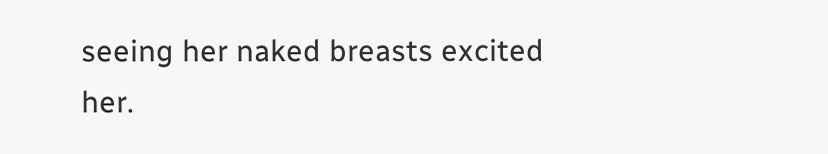seeing her naked breasts excited her.